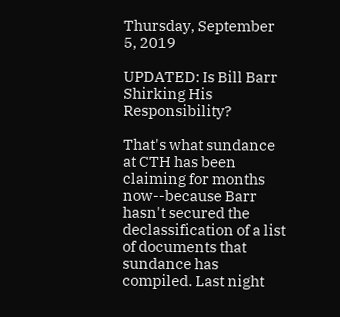Thursday, September 5, 2019

UPDATED: Is Bill Barr Shirking His Responsibility?

That's what sundance at CTH has been claiming for months now--because Barr hasn't secured the declassification of a list of documents that sundance has compiled. Last night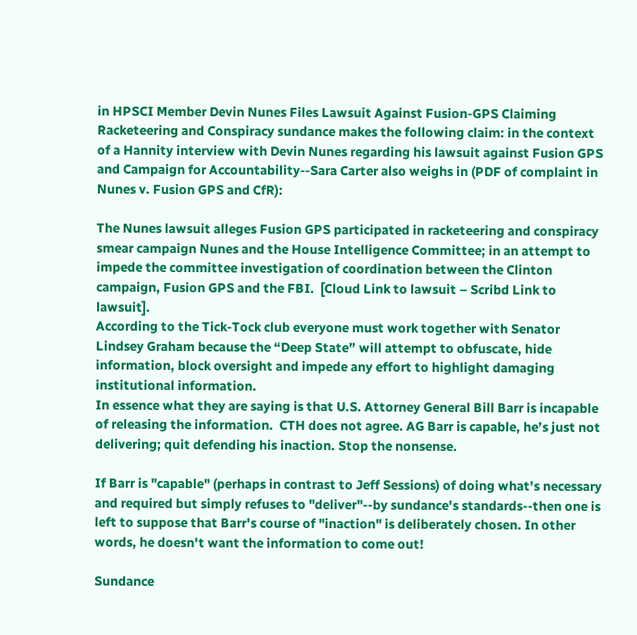in HPSCI Member Devin Nunes Files Lawsuit Against Fusion-GPS Claiming Racketeering and Conspiracy sundance makes the following claim: in the context of a Hannity interview with Devin Nunes regarding his lawsuit against Fusion GPS and Campaign for Accountability--Sara Carter also weighs in (PDF of complaint in Nunes v. Fusion GPS and CfR):

The Nunes lawsuit alleges Fusion GPS participated in racketeering and conspiracy smear campaign Nunes and the House Intelligence Committee; in an attempt to impede the committee investigation of coordination between the Clinton campaign, Fusion GPS and the FBI.  [Cloud Link to lawsuit – Scribd Link to lawsuit].
According to the Tick-Tock club everyone must work together with Senator Lindsey Graham because the “Deep State” will attempt to obfuscate, hide information, block oversight and impede any effort to highlight damaging institutional information.
In essence what they are saying is that U.S. Attorney General Bill Barr is incapable of releasing the information.  CTH does not agree. AG Barr is capable, he’s just not delivering; quit defending his inaction. Stop the nonsense.

If Barr is "capable" (perhaps in contrast to Jeff Sessions) of doing what's necessary and required but simply refuses to "deliver"--by sundance's standards--then one is left to suppose that Barr's course of "inaction" is deliberately chosen. In other words, he doesn't want the information to come out!

Sundance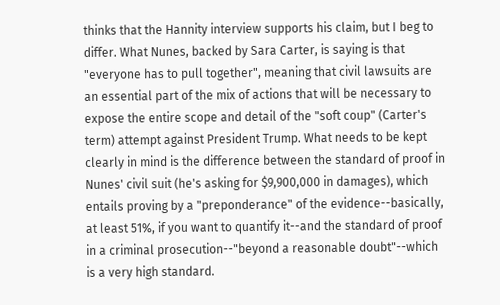thinks that the Hannity interview supports his claim, but I beg to differ. What Nunes, backed by Sara Carter, is saying is that "everyone has to pull together", meaning that civil lawsuits are an essential part of the mix of actions that will be necessary to expose the entire scope and detail of the "soft coup" (Carter's term) attempt against President Trump. What needs to be kept clearly in mind is the difference between the standard of proof in Nunes' civil suit (he's asking for $9,900,000 in damages), which entails proving by a "preponderance" of the evidence--basically, at least 51%, if you want to quantify it--and the standard of proof in a criminal prosecution--"beyond a reasonable doubt"--which is a very high standard.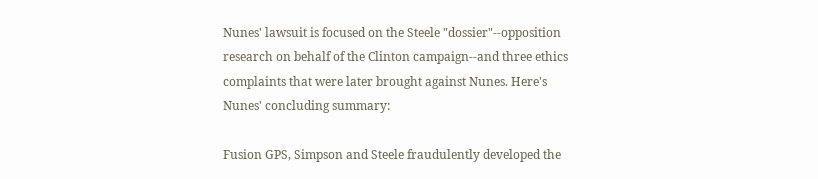Nunes' lawsuit is focused on the Steele "dossier"--opposition research on behalf of the Clinton campaign--and three ethics complaints that were later brought against Nunes. Here's Nunes' concluding summary:

Fusion GPS, Simpson and Steele fraudulently developed the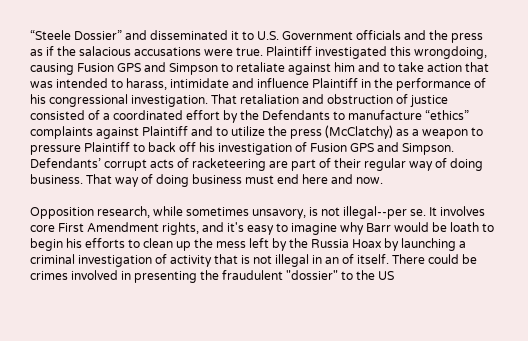“Steele Dossier” and disseminated it to U.S. Government officials and the press as if the salacious accusations were true. Plaintiff investigated this wrongdoing, causing Fusion GPS and Simpson to retaliate against him and to take action that was intended to harass, intimidate and influence Plaintiff in the performance of his congressional investigation. That retaliation and obstruction of justice consisted of a coordinated effort by the Defendants to manufacture “ethics” complaints against Plaintiff and to utilize the press (McClatchy) as a weapon to pressure Plaintiff to back off his investigation of Fusion GPS and Simpson. Defendants’ corrupt acts of racketeering are part of their regular way of doing business. That way of doing business must end here and now.

Opposition research, while sometimes unsavory, is not illegal--per se. It involves core First Amendment rights, and it's easy to imagine why Barr would be loath to begin his efforts to clean up the mess left by the Russia Hoax by launching a criminal investigation of activity that is not illegal in an of itself. There could be crimes involved in presenting the fraudulent "dossier" to the US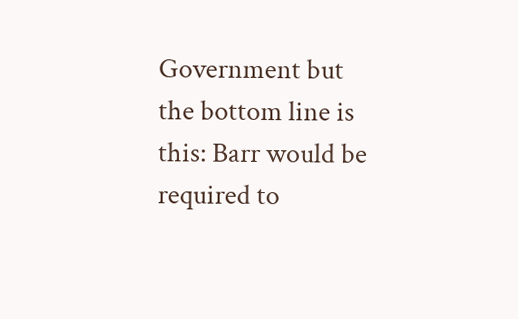Government but the bottom line is this: Barr would be required to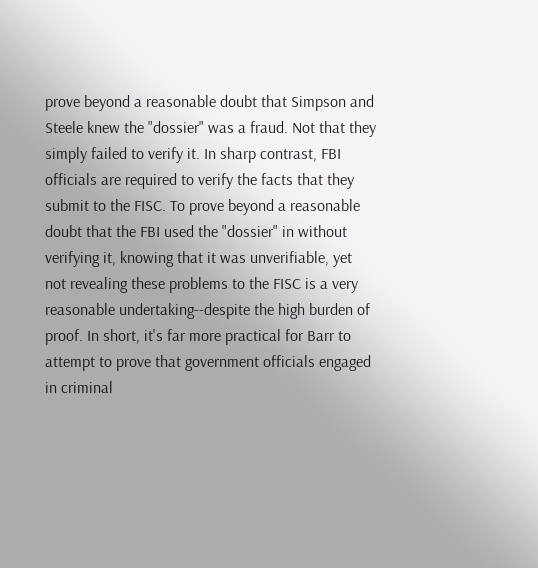prove beyond a reasonable doubt that Simpson and Steele knew the "dossier" was a fraud. Not that they simply failed to verify it. In sharp contrast, FBI officials are required to verify the facts that they submit to the FISC. To prove beyond a reasonable doubt that the FBI used the "dossier" in without verifying it, knowing that it was unverifiable, yet not revealing these problems to the FISC is a very reasonable undertaking--despite the high burden of proof. In short, it's far more practical for Barr to attempt to prove that government officials engaged in criminal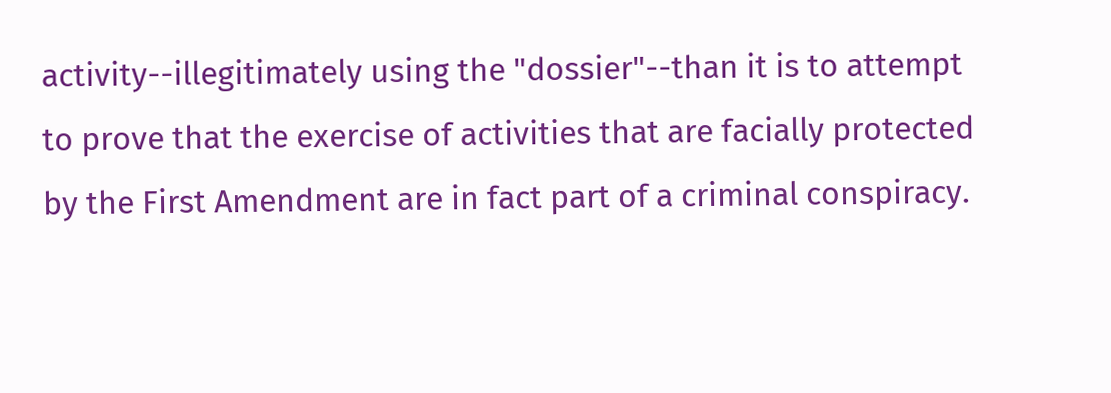activity--illegitimately using the "dossier"--than it is to attempt to prove that the exercise of activities that are facially protected by the First Amendment are in fact part of a criminal conspiracy.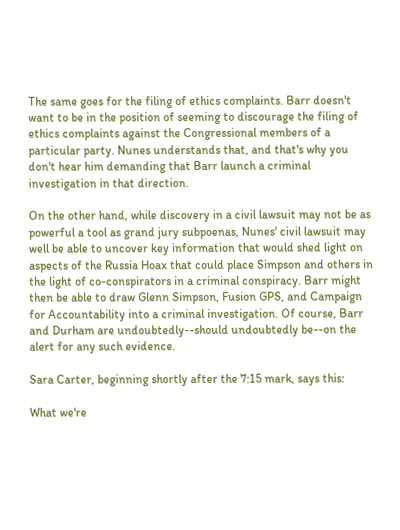The same goes for the filing of ethics complaints. Barr doesn't want to be in the position of seeming to discourage the filing of ethics complaints against the Congressional members of a particular party. Nunes understands that, and that's why you don't hear him demanding that Barr launch a criminal investigation in that direction.

On the other hand, while discovery in a civil lawsuit may not be as powerful a tool as grand jury subpoenas, Nunes' civil lawsuit may well be able to uncover key information that would shed light on aspects of the Russia Hoax that could place Simpson and others in the light of co-conspirators in a criminal conspiracy. Barr might then be able to draw Glenn Simpson, Fusion GPS, and Campaign for Accountability into a criminal investigation. Of course, Barr and Durham are undoubtedly--should undoubtedly be--on the alert for any such evidence.

Sara Carter, beginning shortly after the 7:15 mark, says this:

What we're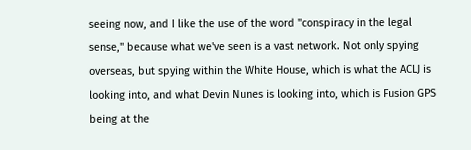seeing now, and I like the use of the word "conspiracy in the legal sense," because what we've seen is a vast network. Not only spying overseas, but spying within the White House, which is what the ACLJ is looking into, and what Devin Nunes is looking into, which is Fusion GPS being at the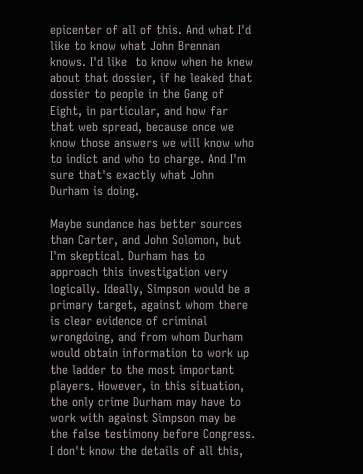epicenter of all of this. And what I'd like to know what John Brennan knows. I'd like  to know when he knew about that dossier, if he leaked that dossier to people in the Gang of Eight, in particular, and how far that web spread, because once we know those answers we will know who to indict and who to charge. And I'm sure that's exactly what John Durham is doing.

Maybe sundance has better sources than Carter, and John Solomon, but I'm skeptical. Durham has to approach this investigation very logically. Ideally, Simpson would be a primary target, against whom there is clear evidence of criminal wrongdoing, and from whom Durham would obtain information to work up the ladder to the most important players. However, in this situation, the only crime Durham may have to work with against Simpson may be the false testimony before Congress. I don't know the details of all this,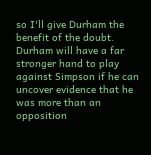so I'll give Durham the benefit of the doubt. Durham will have a far stronger hand to play against Simpson if he can uncover evidence that he was more than an opposition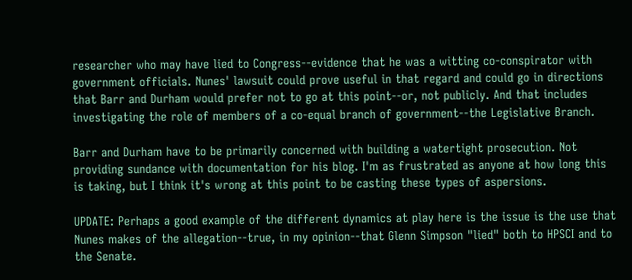researcher who may have lied to Congress--evidence that he was a witting co-conspirator with government officials. Nunes' lawsuit could prove useful in that regard and could go in directions that Barr and Durham would prefer not to go at this point--or, not publicly. And that includes investigating the role of members of a co-equal branch of government--the Legislative Branch.

Barr and Durham have to be primarily concerned with building a watertight prosecution. Not providing sundance with documentation for his blog. I'm as frustrated as anyone at how long this is taking, but I think it's wrong at this point to be casting these types of aspersions.

UPDATE: Perhaps a good example of the different dynamics at play here is the issue is the use that Nunes makes of the allegation--true, in my opinion--that Glenn Simpson "lied" both to HPSCI and to the Senate.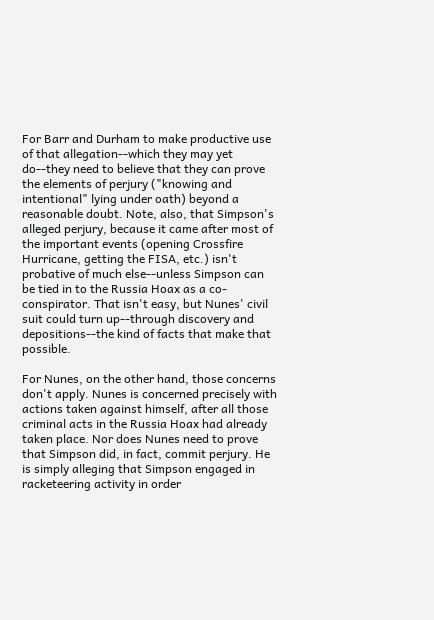For Barr and Durham to make productive use of that allegation--which they may yet do--they need to believe that they can prove the elements of perjury ("knowing and intentional" lying under oath) beyond a reasonable doubt. Note, also, that Simpson's alleged perjury, because it came after most of  the important events (opening Crossfire Hurricane, getting the FISA, etc.) isn't probative of much else--unless Simpson can be tied in to the Russia Hoax as a co-conspirator. That isn't easy, but Nunes' civil suit could turn up--through discovery and depositions--the kind of facts that make that possible.

For Nunes, on the other hand, those concerns don't apply. Nunes is concerned precisely with actions taken against himself, after all those criminal acts in the Russia Hoax had already taken place. Nor does Nunes need to prove that Simpson did, in fact, commit perjury. He is simply alleging that Simpson engaged in racketeering activity in order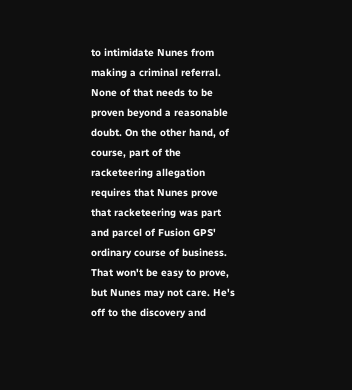to intimidate Nunes from making a criminal referral. None of that needs to be proven beyond a reasonable doubt. On the other hand, of course, part of the racketeering allegation requires that Nunes prove that racketeering was part and parcel of Fusion GPS' ordinary course of business. That won't be easy to prove, but Nunes may not care. He's off to the discovery and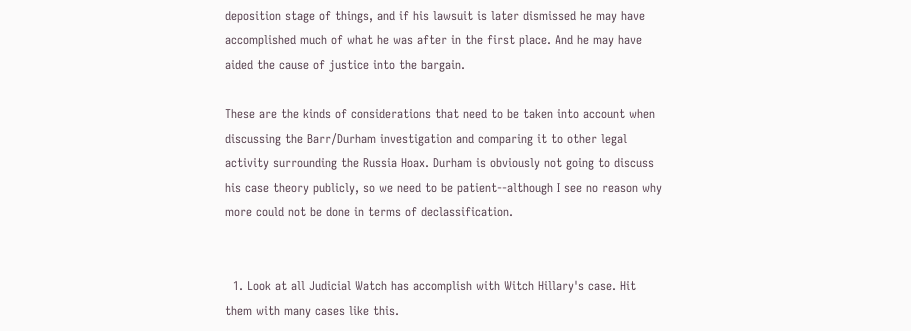deposition stage of things, and if his lawsuit is later dismissed he may have accomplished much of what he was after in the first place. And he may have aided the cause of justice into the bargain.

These are the kinds of considerations that need to be taken into account when discussing the Barr/Durham investigation and comparing it to other legal activity surrounding the Russia Hoax. Durham is obviously not going to discuss his case theory publicly, so we need to be patient--although I see no reason why more could not be done in terms of declassification.


  1. Look at all Judicial Watch has accomplish with Witch Hillary's case. Hit them with many cases like this.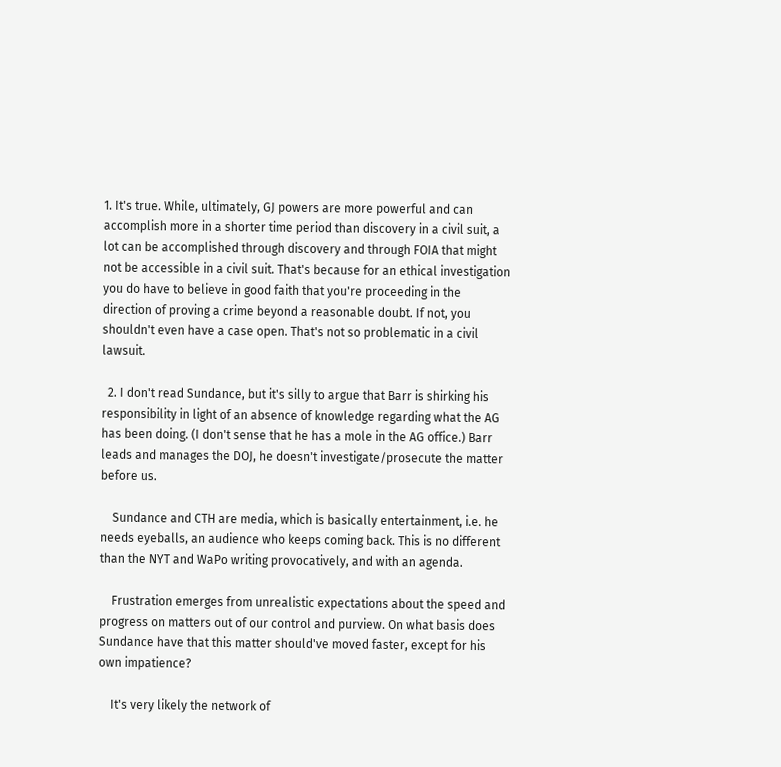1. It's true. While, ultimately, GJ powers are more powerful and can accomplish more in a shorter time period than discovery in a civil suit, a lot can be accomplished through discovery and through FOIA that might not be accessible in a civil suit. That's because for an ethical investigation you do have to believe in good faith that you're proceeding in the direction of proving a crime beyond a reasonable doubt. If not, you shouldn't even have a case open. That's not so problematic in a civil lawsuit.

  2. I don't read Sundance, but it's silly to argue that Barr is shirking his responsibility in light of an absence of knowledge regarding what the AG has been doing. (I don't sense that he has a mole in the AG office.) Barr leads and manages the DOJ, he doesn't investigate/prosecute the matter before us.

    Sundance and CTH are media, which is basically entertainment, i.e. he needs eyeballs, an audience who keeps coming back. This is no different than the NYT and WaPo writing provocatively, and with an agenda.

    Frustration emerges from unrealistic expectations about the speed and progress on matters out of our control and purview. On what basis does Sundance have that this matter should've moved faster, except for his own impatience?

    It's very likely the network of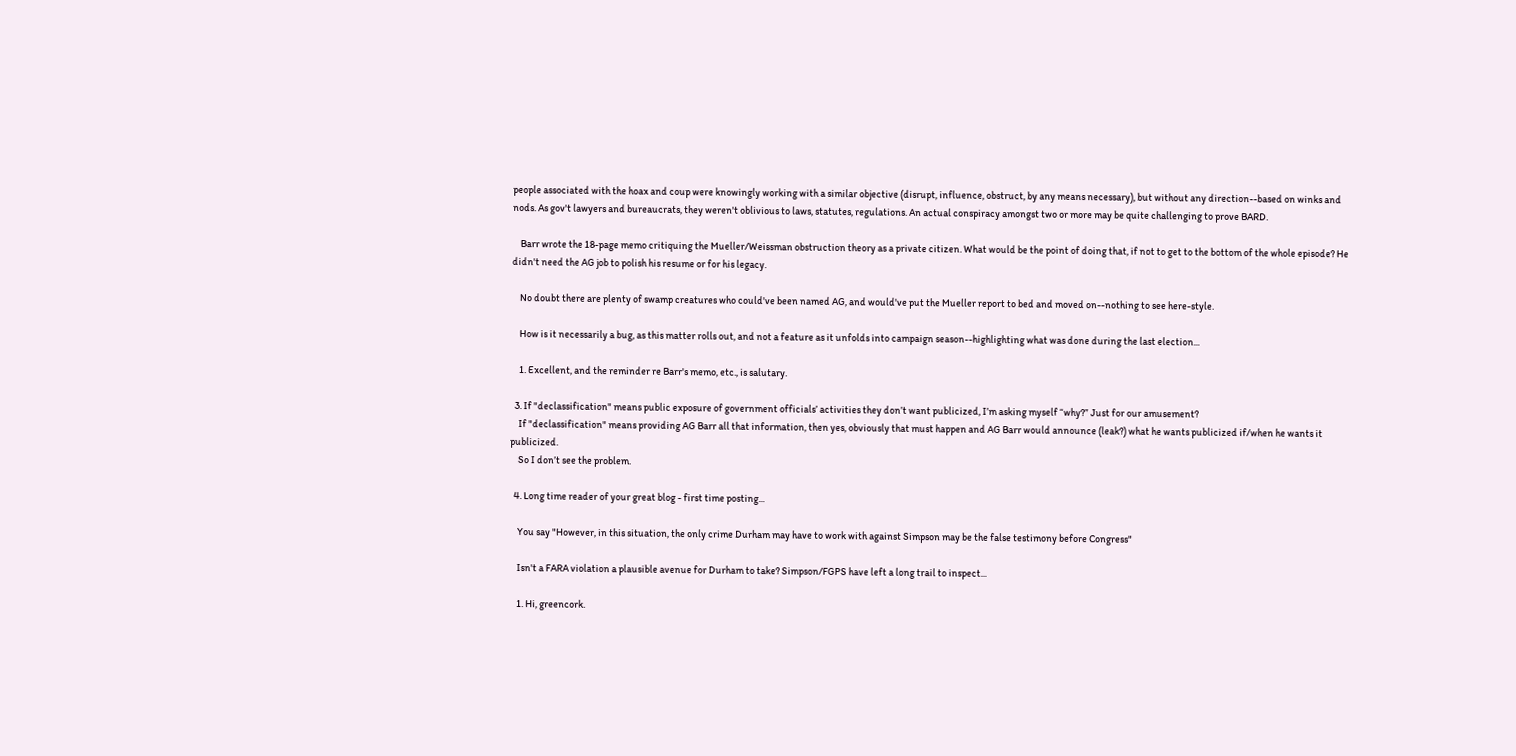people associated with the hoax and coup were knowingly working with a similar objective (disrupt, influence, obstruct, by any means necessary), but without any direction--based on winks and nods. As gov't lawyers and bureaucrats, they weren't oblivious to laws, statutes, regulations. An actual conspiracy amongst two or more may be quite challenging to prove BARD.

    Barr wrote the 18-page memo critiquing the Mueller/Weissman obstruction theory as a private citizen. What would be the point of doing that, if not to get to the bottom of the whole episode? He didn't need the AG job to polish his resume or for his legacy.

    No doubt there are plenty of swamp creatures who could've been named AG, and would've put the Mueller report to bed and moved on--nothing to see here-style.

    How is it necessarily a bug, as this matter rolls out, and not a feature as it unfolds into campaign season--highlighting what was done during the last election...

    1. Excellent, and the reminder re Barr's memo, etc., is salutary.

  3. If "declassification" means public exposure of government officials’ activities they don’t want publicized, I’m asking myself “why?” Just for our amusement?
    If "declassification" means providing AG Barr all that information, then yes, obviously that must happen and AG Barr would announce (leak?) what he wants publicized if/when he wants it publicized.
    So I don’t see the problem.

  4. Long time reader of your great blog - first time posting...

    You say "However, in this situation, the only crime Durham may have to work with against Simpson may be the false testimony before Congress"

    Isn't a FARA violation a plausible avenue for Durham to take? Simpson/FGPS have left a long trail to inspect...

    1. Hi, greencork.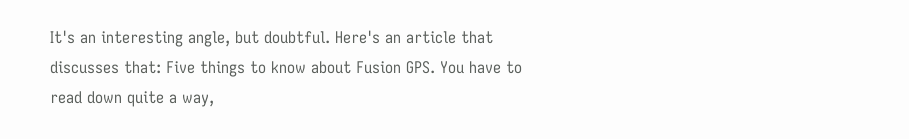It's an interesting angle, but doubtful. Here's an article that discusses that: Five things to know about Fusion GPS. You have to read down quite a way,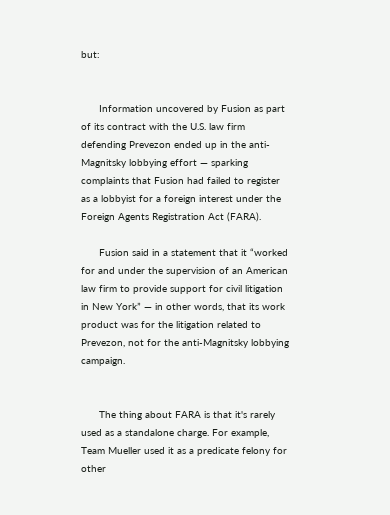but:


      Information uncovered by Fusion as part of its contract with the U.S. law firm defending Prevezon ended up in the anti-Magnitsky lobbying effort — sparking complaints that Fusion had failed to register as a lobbyist for a foreign interest under the Foreign Agents Registration Act (FARA).

      Fusion said in a statement that it “worked for and under the supervision of an American law firm to provide support for civil litigation in New York” — in other words, that its work product was for the litigation related to Prevezon, not for the anti-Magnitsky lobbying campaign.


      The thing about FARA is that it's rarely used as a standalone charge. For example, Team Mueller used it as a predicate felony for other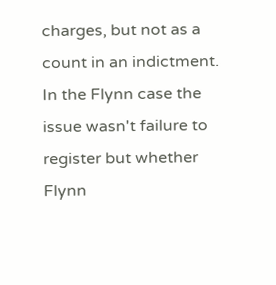charges, but not as a count in an indictment. In the Flynn case the issue wasn't failure to register but whether Flynn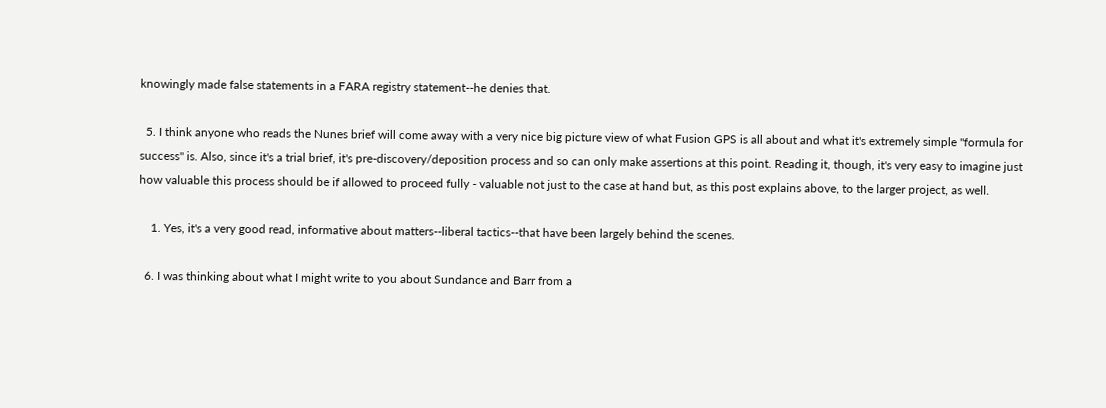knowingly made false statements in a FARA registry statement--he denies that.

  5. I think anyone who reads the Nunes brief will come away with a very nice big picture view of what Fusion GPS is all about and what it's extremely simple "formula for success" is. Also, since it's a trial brief, it's pre-discovery/deposition process and so can only make assertions at this point. Reading it, though, it's very easy to imagine just how valuable this process should be if allowed to proceed fully - valuable not just to the case at hand but, as this post explains above, to the larger project, as well.

    1. Yes, it's a very good read, informative about matters--liberal tactics--that have been largely behind the scenes.

  6. I was thinking about what I might write to you about Sundance and Barr from a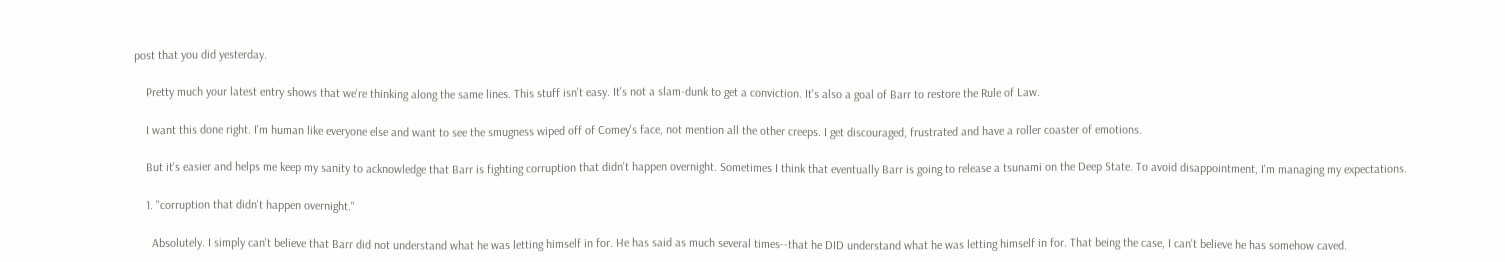post that you did yesterday.

    Pretty much your latest entry shows that we're thinking along the same lines. This stuff isn't easy. It's not a slam-dunk to get a conviction. It's also a goal of Barr to restore the Rule of Law.

    I want this done right. I'm human like everyone else and want to see the smugness wiped off of Comey's face, not mention all the other creeps. I get discouraged, frustrated and have a roller coaster of emotions.

    But it's easier and helps me keep my sanity to acknowledge that Barr is fighting corruption that didn't happen overnight. Sometimes I think that eventually Barr is going to release a tsunami on the Deep State. To avoid disappointment, I'm managing my expectations.

    1. "corruption that didn't happen overnight."

      Absolutely. I simply can't believe that Barr did not understand what he was letting himself in for. He has said as much several times--that he DID understand what he was letting himself in for. That being the case, I can't believe he has somehow caved.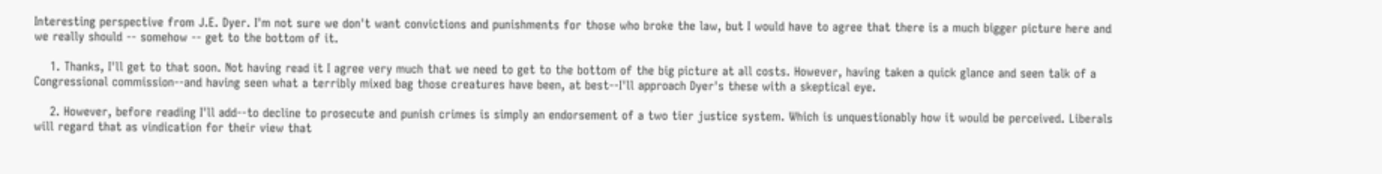Interesting perspective from J.E. Dyer. I'm not sure we don't want convictions and punishments for those who broke the law, but I would have to agree that there is a much bigger picture here and we really should -- somehow -- get to the bottom of it.

    1. Thanks, I'll get to that soon. Not having read it I agree very much that we need to get to the bottom of the big picture at all costs. However, having taken a quick glance and seen talk of a Congressional commission--and having seen what a terribly mixed bag those creatures have been, at best--I'll approach Dyer's these with a skeptical eye.

    2. However, before reading I'll add--to decline to prosecute and punish crimes is simply an endorsement of a two tier justice system. Which is unquestionably how it would be perceived. Liberals will regard that as vindication for their view that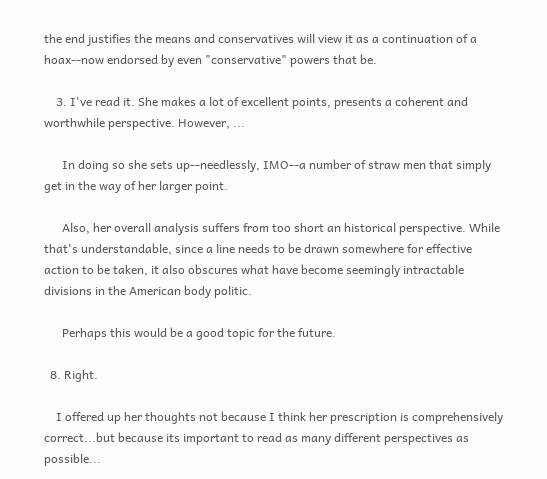the end justifies the means and conservatives will view it as a continuation of a hoax--now endorsed by even "conservative" powers that be.

    3. I've read it. She makes a lot of excellent points, presents a coherent and worthwhile perspective. However, ...

      In doing so she sets up--needlessly, IMO--a number of straw men that simply get in the way of her larger point.

      Also, her overall analysis suffers from too short an historical perspective. While that's understandable, since a line needs to be drawn somewhere for effective action to be taken, it also obscures what have become seemingly intractable divisions in the American body politic.

      Perhaps this would be a good topic for the future.

  8. Right.

    I offered up her thoughts not because I think her prescription is comprehensively correct...but because its important to read as many different perspectives as possible...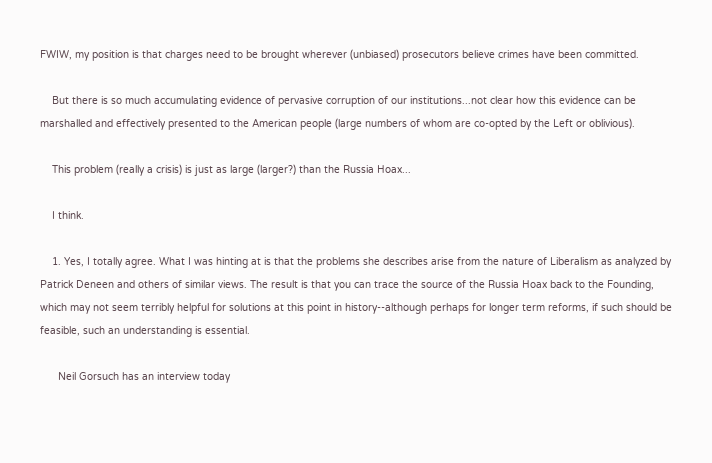FWIW, my position is that charges need to be brought wherever (unbiased) prosecutors believe crimes have been committed.

    But there is so much accumulating evidence of pervasive corruption of our institutions...not clear how this evidence can be marshalled and effectively presented to the American people (large numbers of whom are co-opted by the Left or oblivious).

    This problem (really a crisis) is just as large (larger?) than the Russia Hoax...

    I think.

    1. Yes, I totally agree. What I was hinting at is that the problems she describes arise from the nature of Liberalism as analyzed by Patrick Deneen and others of similar views. The result is that you can trace the source of the Russia Hoax back to the Founding, which may not seem terribly helpful for solutions at this point in history--although perhaps for longer term reforms, if such should be feasible, such an understanding is essential.

      Neil Gorsuch has an interview today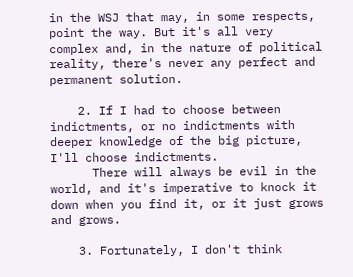in the WSJ that may, in some respects, point the way. But it's all very complex and, in the nature of political reality, there's never any perfect and permanent solution.

    2. If I had to choose between indictments, or no indictments with deeper knowledge of the big picture, I'll choose indictments.
      There will always be evil in the world, and it's imperative to knock it down when you find it, or it just grows and grows.

    3. Fortunately, I don't think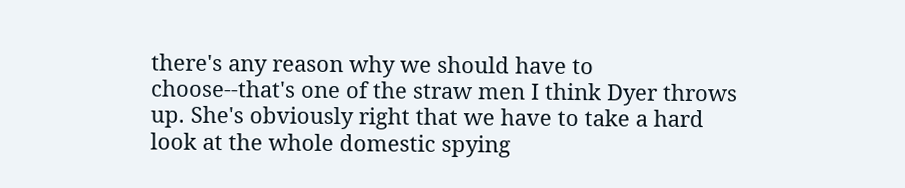there's any reason why we should have to choose--that's one of the straw men I think Dyer throws up. She's obviously right that we have to take a hard look at the whole domestic spying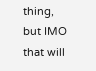thing, but IMO that will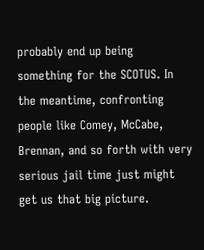probably end up being something for the SCOTUS. In the meantime, confronting people like Comey, McCabe, Brennan, and so forth with very serious jail time just might get us that big picture.